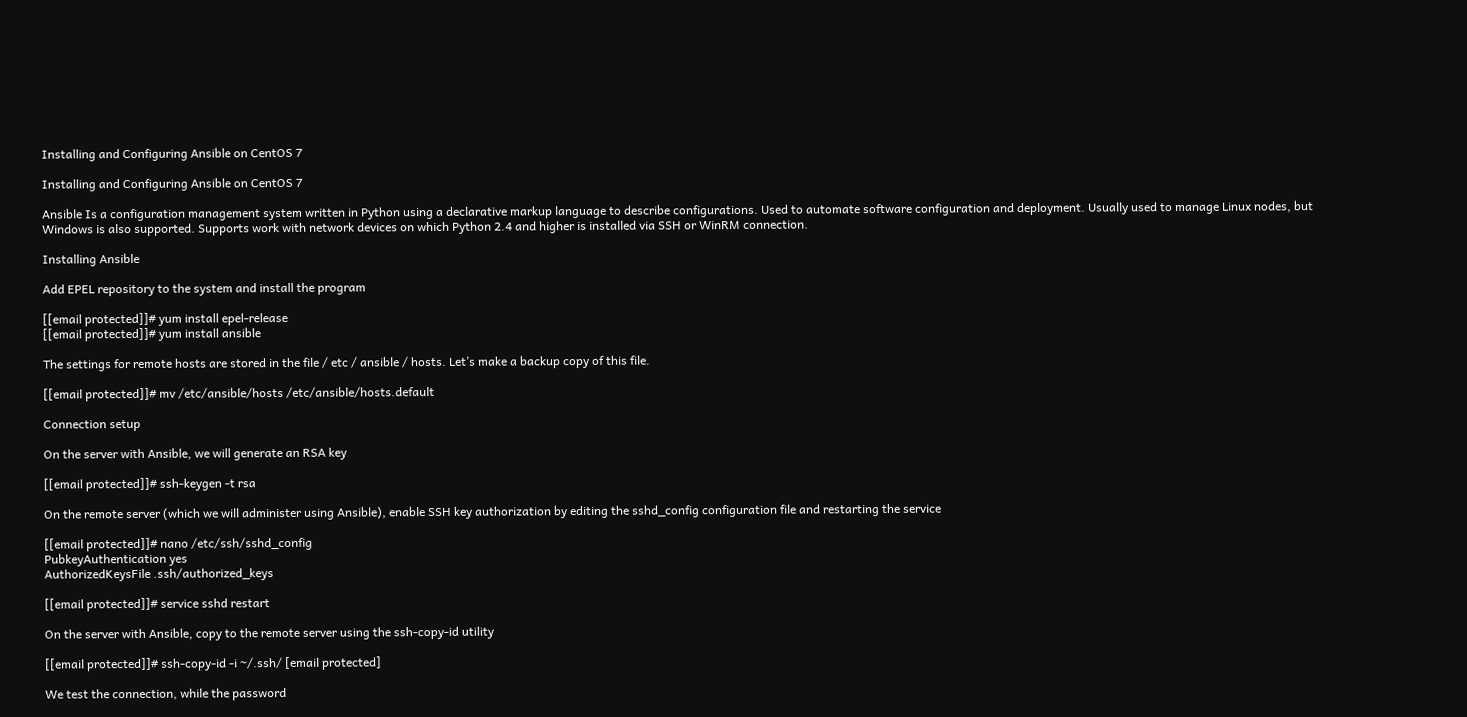Installing and Configuring Ansible on CentOS 7

Installing and Configuring Ansible on CentOS 7

Ansible Is a configuration management system written in Python using a declarative markup language to describe configurations. Used to automate software configuration and deployment. Usually used to manage Linux nodes, but Windows is also supported. Supports work with network devices on which Python 2.4 and higher is installed via SSH or WinRM connection.

Installing Ansible

Add EPEL repository to the system and install the program

[[email protected]]# yum install epel-release
[[email protected]]# yum install ansible

The settings for remote hosts are stored in the file / etc / ansible / hosts. Let’s make a backup copy of this file.

[[email protected]]# mv /etc/ansible/hosts /etc/ansible/hosts.default

Connection setup

On the server with Ansible, we will generate an RSA key

[[email protected]]# ssh-keygen -t rsa

On the remote server (which we will administer using Ansible), enable SSH key authorization by editing the sshd_config configuration file and restarting the service

[[email protected]]# nano /etc/ssh/sshd_config
PubkeyAuthentication yes
AuthorizedKeysFile .ssh/authorized_keys

[[email protected]]# service sshd restart

On the server with Ansible, copy to the remote server using the ssh-copy-id utility

[[email protected]]# ssh-copy-id -i ~/.ssh/ [email protected]

We test the connection, while the password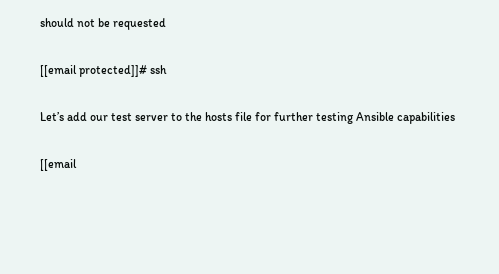should not be requested

[[email protected]]# ssh

Let’s add our test server to the hosts file for further testing Ansible capabilities

[[email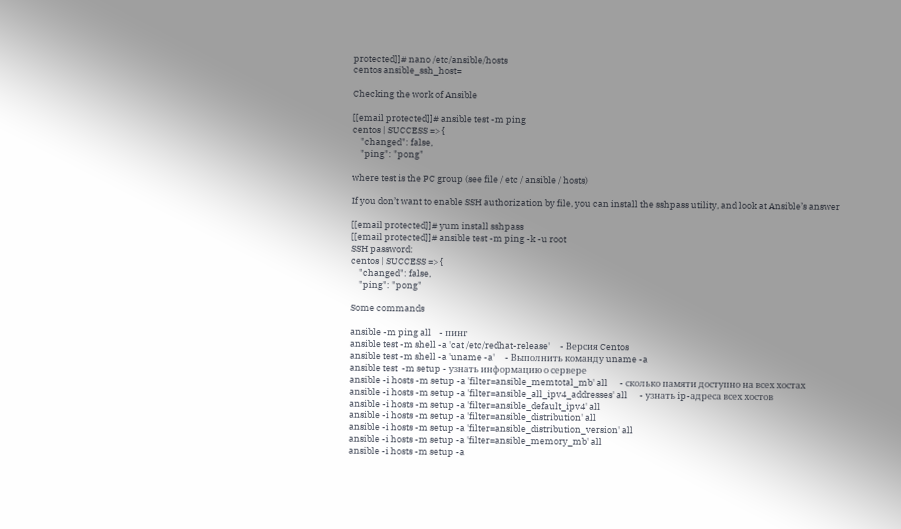protected]]# nano /etc/ansible/hosts
centos ansible_ssh_host=

Checking the work of Ansible

[[email protected]]# ansible test -m ping
centos | SUCCESS => {
    "changed": false,
    "ping": "pong"

where test is the PC group (see file / etc / ansible / hosts)

If you don’t want to enable SSH authorization by file, you can install the sshpass utility, and look at Ansible’s answer

[[email protected]]# yum install sshpass
[[email protected]]# ansible test -m ping -k -u root
SSH password:
centos | SUCCESS => {
    "changed": false,
    "ping": "pong"

Some commands

ansible -m ping all    - пинг
ansible test -m shell -a 'cat /etc/redhat-release'     - Версия Centos
ansible test -m shell -a 'uname -a'     - Выполнить команду uname -a
ansible test  -m setup - узнать информацию о сервере
ansible -i hosts -m setup -a 'filter=ansible_memtotal_mb' all      - сколько памяти доступно на всех хостах
ansible -i hosts -m setup -a 'filter=ansible_all_ipv4_addresses' all      - узнать ip-адреса всех хостов
ansible -i hosts -m setup -a 'filter=ansible_default_ipv4' all
ansible -i hosts -m setup -a 'filter=ansible_distribution' all
ansible -i hosts -m setup -a 'filter=ansible_distribution_version' all
ansible -i hosts -m setup -a 'filter=ansible_memory_mb' all
ansible -i hosts -m setup -a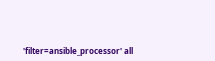'filter=ansible_processor' all